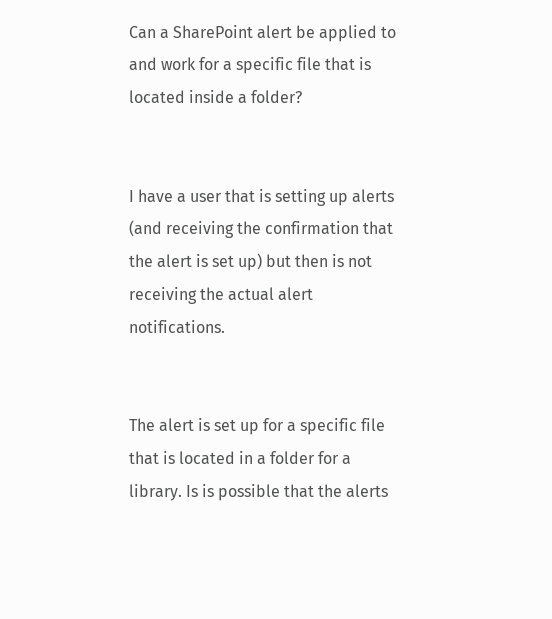Can a SharePoint alert be applied to and work for a specific file that is located inside a folder?


I have a user that is setting up alerts (and receiving the confirmation that the alert is set up) but then is not receiving the actual alert notifications.


The alert is set up for a specific file that is located in a folder for a library. Is is possible that the alerts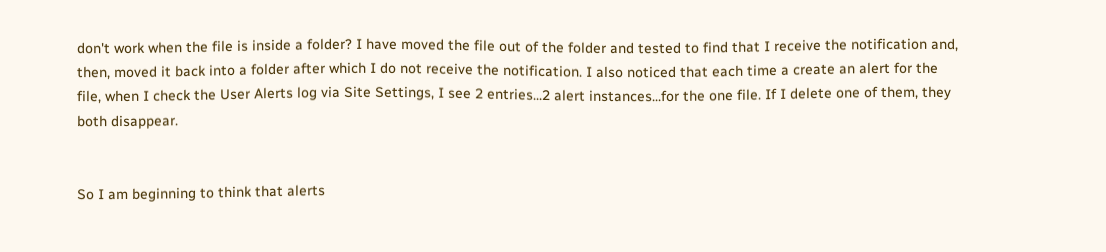don't work when the file is inside a folder? I have moved the file out of the folder and tested to find that I receive the notification and, then, moved it back into a folder after which I do not receive the notification. I also noticed that each time a create an alert for the file, when I check the User Alerts log via Site Settings, I see 2 entries...2 alert instances...for the one file. If I delete one of them, they both disappear.


So I am beginning to think that alerts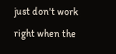just don't work right when the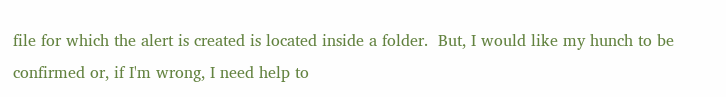file for which the alert is created is located inside a folder.  But, I would like my hunch to be confirmed or, if I'm wrong, I need help to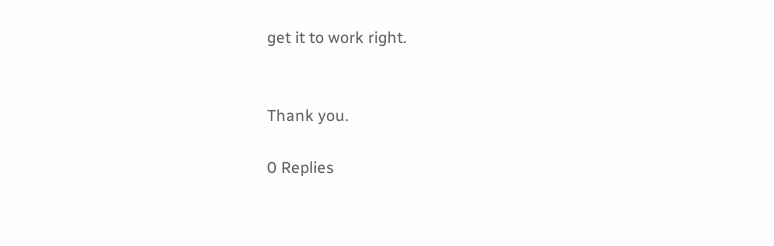get it to work right.


Thank you.

0 Replies